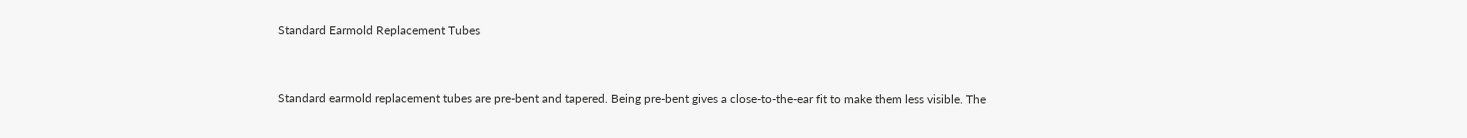Standard Earmold Replacement Tubes


Standard earmold replacement tubes are pre-bent and tapered. Being pre-bent gives a close-to-the-ear fit to make them less visible. The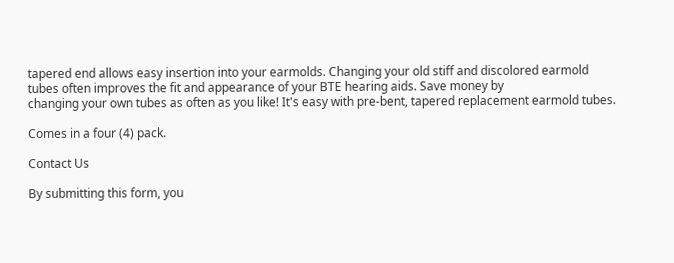tapered end allows easy insertion into your earmolds. Changing your old stiff and discolored earmold tubes often improves the fit and appearance of your BTE hearing aids. Save money by
changing your own tubes as often as you like! It's easy with pre-bent, tapered replacement earmold tubes.

Comes in a four (4) pack.

Contact Us

By submitting this form, you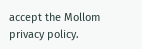accept the Mollom privacy policy.